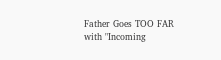Father Goes TOO FAR with "Incoming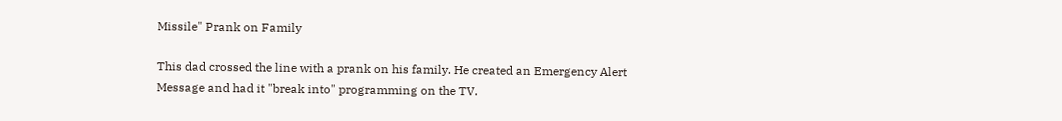Missile" Prank on Family

This dad crossed the line with a prank on his family. He created an Emergency Alert Message and had it "break into" programming on the TV.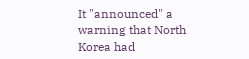It "announced" a warning that North Korea had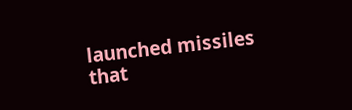launched missiles that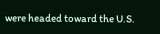were headed toward the U.S.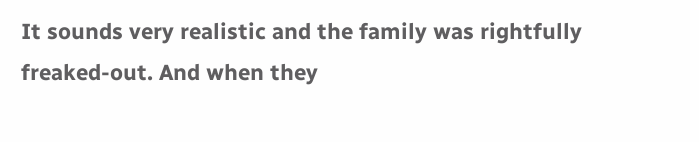It sounds very realistic and the family was rightfully freaked-out. And when they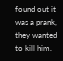found out it was a prank, they wanted to kill him.